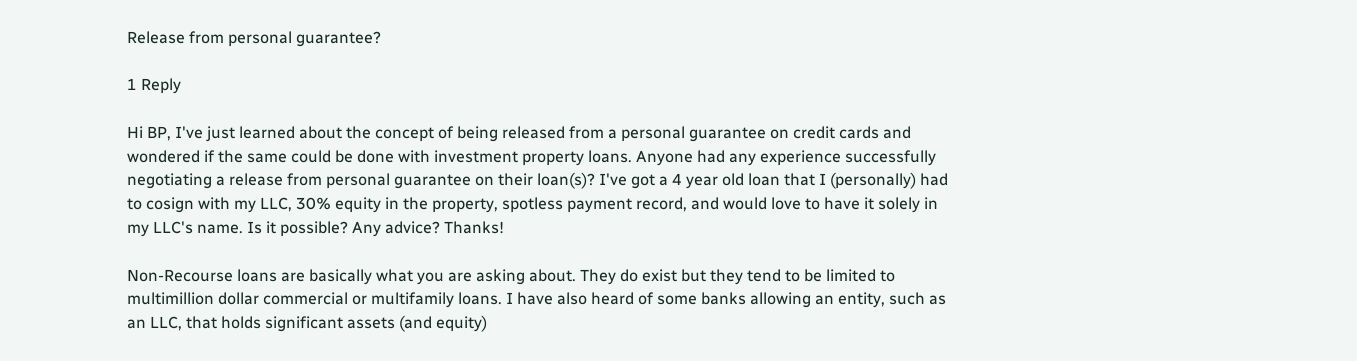Release from personal guarantee?

1 Reply

Hi BP, I've just learned about the concept of being released from a personal guarantee on credit cards and wondered if the same could be done with investment property loans. Anyone had any experience successfully negotiating a release from personal guarantee on their loan(s)? I've got a 4 year old loan that I (personally) had to cosign with my LLC, 30% equity in the property, spotless payment record, and would love to have it solely in my LLC's name. Is it possible? Any advice? Thanks!

Non-Recourse loans are basically what you are asking about. They do exist but they tend to be limited to multimillion dollar commercial or multifamily loans. I have also heard of some banks allowing an entity, such as an LLC, that holds significant assets (and equity)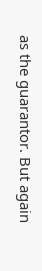as the guarantor. But again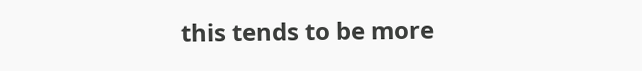this tends to be more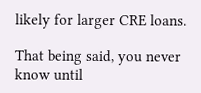likely for larger CRE loans.

That being said, you never know until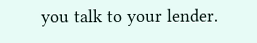you talk to your lender.